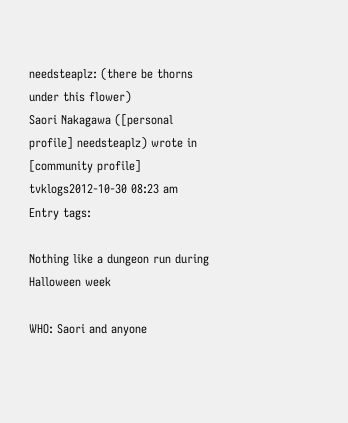needsteaplz: (there be thorns under this flower)
Saori Nakagawa ([personal profile] needsteaplz) wrote in [community profile] tvklogs2012-10-30 08:23 am
Entry tags:

Nothing like a dungeon run during Halloween week

WHO: Saori and anyone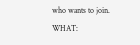who wants to join.
WHAT: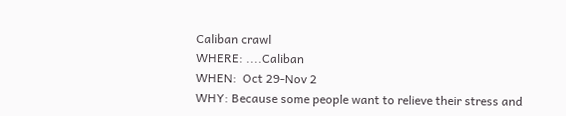Caliban crawl
WHERE: ....Caliban
WHEN:  Oct 29-Nov 2
WHY: Because some people want to relieve their stress and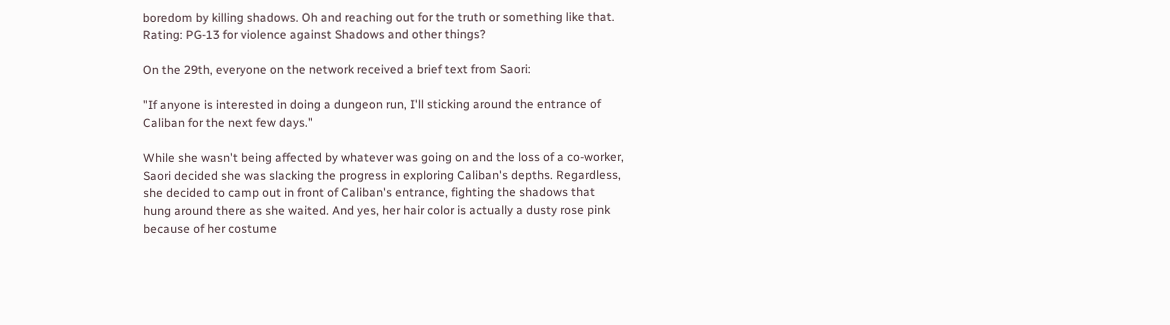boredom by killing shadows. Oh and reaching out for the truth or something like that.
Rating: PG-13 for violence against Shadows and other things?

On the 29th, everyone on the network received a brief text from Saori:

"If anyone is interested in doing a dungeon run, I'll sticking around the entrance of Caliban for the next few days."

While she wasn't being affected by whatever was going on and the loss of a co-worker, Saori decided she was slacking the progress in exploring Caliban's depths. Regardless, she decided to camp out in front of Caliban's entrance, fighting the shadows that hung around there as she waited. And yes, her hair color is actually a dusty rose pink because of her costume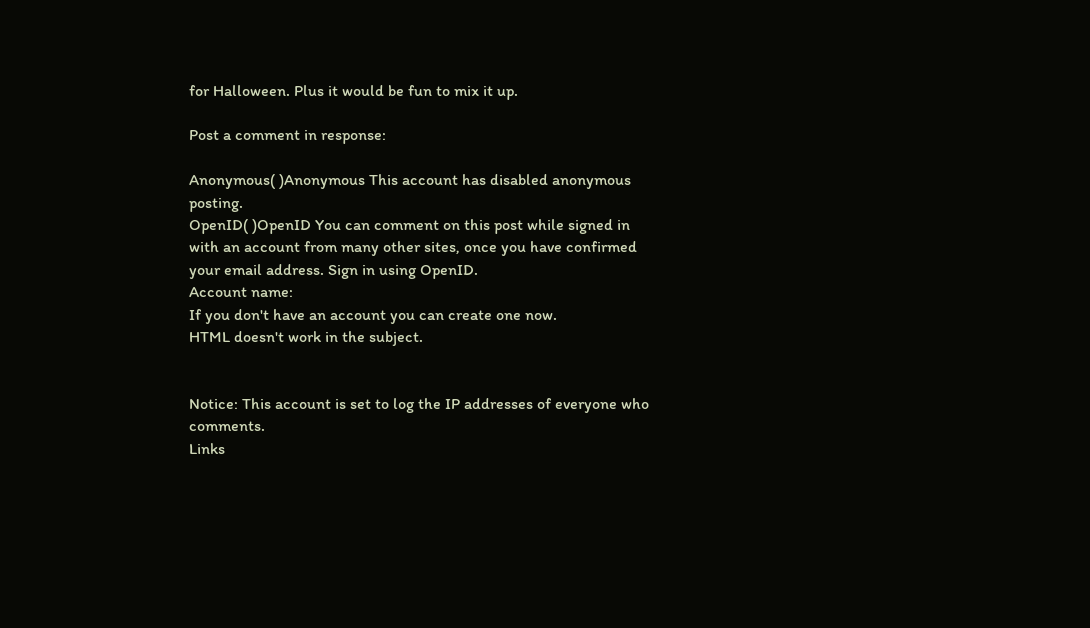for Halloween. Plus it would be fun to mix it up.

Post a comment in response:

Anonymous( )Anonymous This account has disabled anonymous posting.
OpenID( )OpenID You can comment on this post while signed in with an account from many other sites, once you have confirmed your email address. Sign in using OpenID.
Account name:
If you don't have an account you can create one now.
HTML doesn't work in the subject.


Notice: This account is set to log the IP addresses of everyone who comments.
Links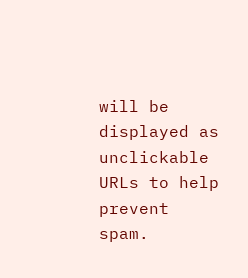will be displayed as unclickable URLs to help prevent spam.